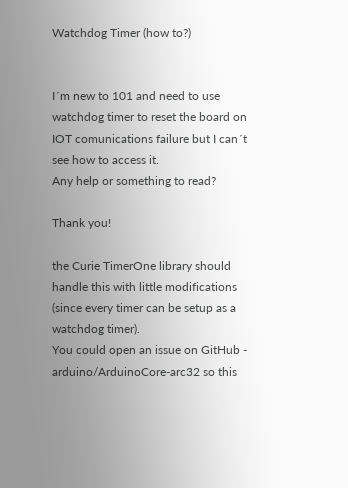Watchdog Timer (how to?)


I´m new to 101 and need to use watchdog timer to reset the board on IOT comunications failure but I can´t see how to access it.
Any help or something to read?

Thank you!

the Curie TimerOne library should handle this with little modifications (since every timer can be setup as a watchdog timer).
You could open an issue on GitHub - arduino/ArduinoCore-arc32 so this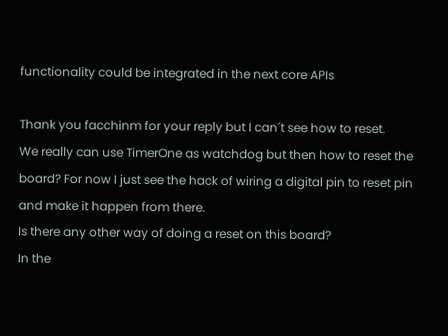functionality could be integrated in the next core APIs

Thank you facchinm for your reply but I can´t see how to reset.
We really can use TimerOne as watchdog but then how to reset the board? For now I just see the hack of wiring a digital pin to reset pin and make it happen from there.
Is there any other way of doing a reset on this board?
In the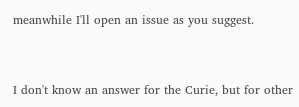meanwhile I'll open an issue as you suggest.


I don't know an answer for the Curie, but for other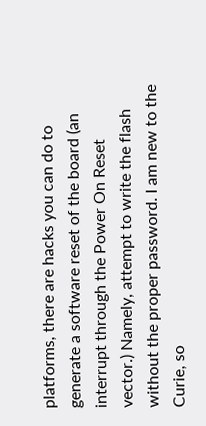platforms, there are hacks you can do to generate a software reset of the board (an interrupt through the Power On Reset vector.) Namely, attempt to write the flash without the proper password. I am new to the Curie, so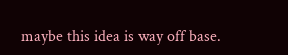maybe this idea is way off base.